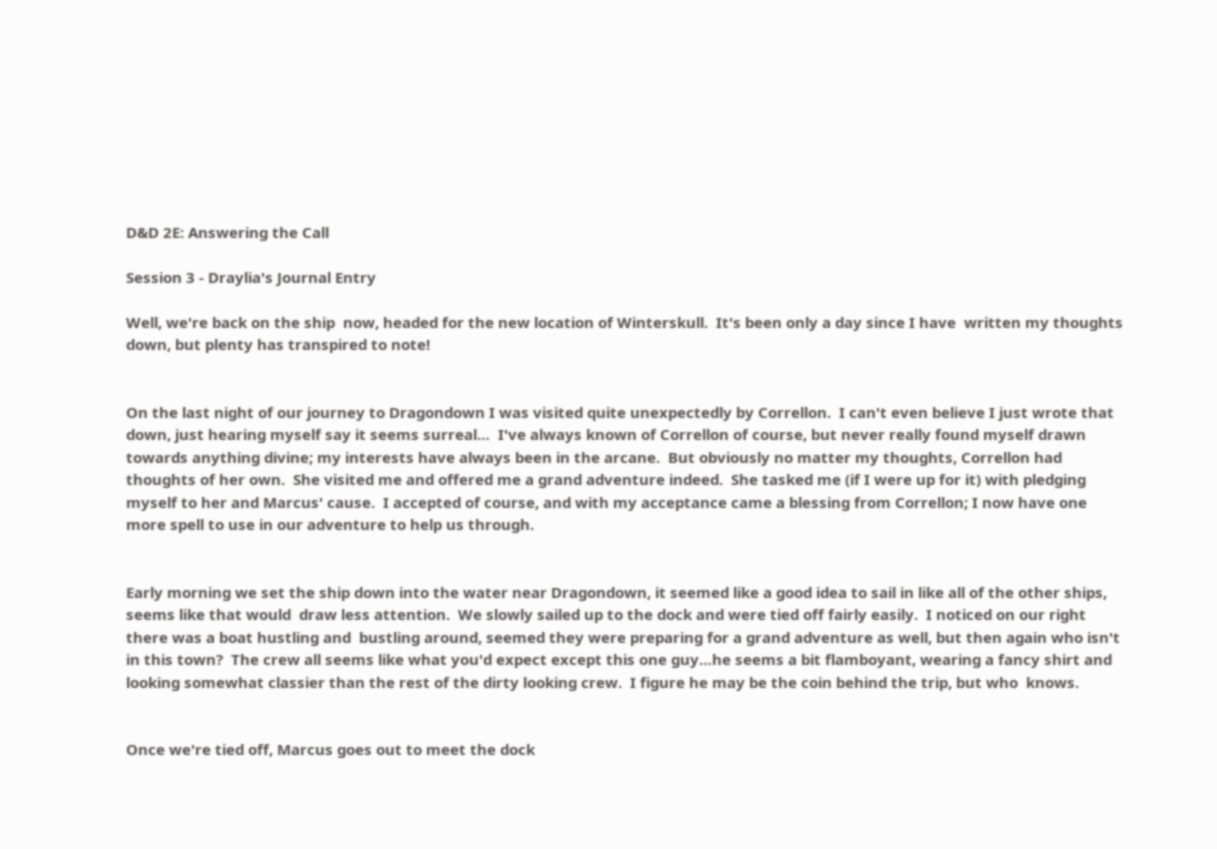D&D 2E: Answering the Call

Session 3 - Draylia's Journal Entry

Well, we're back on the ship  now, headed for the new location of Winterskull.  It's been only a day since I have  written my thoughts down, but plenty has transpired to note!


On the last night of our journey to Dragondown I was visited quite unexpectedly by Correllon.  I can't even believe I just wrote that down, just hearing myself say it seems surreal…  I've always known of Correllon of course, but never really found myself drawn towards anything divine; my interests have always been in the arcane.  But obviously no matter my thoughts, Correllon had thoughts of her own.  She visited me and offered me a grand adventure indeed.  She tasked me (if I were up for it) with pledging myself to her and Marcus' cause.  I accepted of course, and with my acceptance came a blessing from Correllon; I now have one more spell to use in our adventure to help us through.


Early morning we set the ship down into the water near Dragondown, it seemed like a good idea to sail in like all of the other ships, seems like that would  draw less attention.  We slowly sailed up to the dock and were tied off fairly easily.  I noticed on our right there was a boat hustling and  bustling around, seemed they were preparing for a grand adventure as well, but then again who isn't in this town?  The crew all seems like what you'd expect except this one guy…he seems a bit flamboyant, wearing a fancy shirt and looking somewhat classier than the rest of the dirty looking crew.  I figure he may be the coin behind the trip, but who  knows.


Once we're tied off, Marcus goes out to meet the dock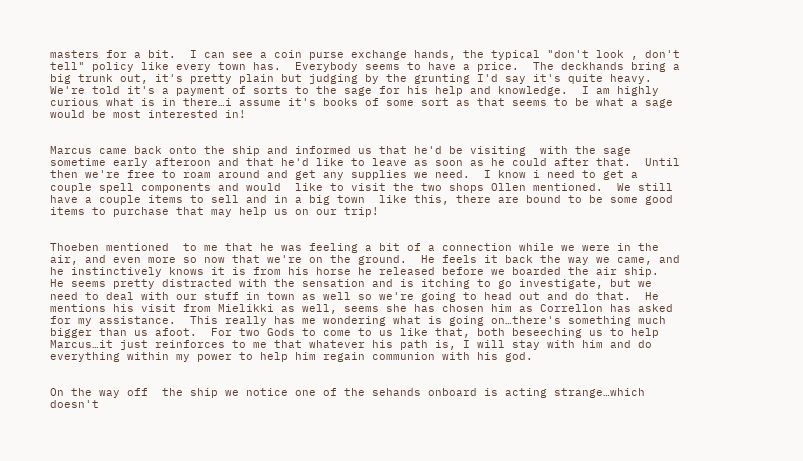masters for a bit.  I can see a coin purse exchange hands, the typical "don't look , don't tell" policy like every town has.  Everybody seems to have a price.  The deckhands bring a big trunk out, it's pretty plain but judging by the grunting I'd say it's quite heavy.  We're told it's a payment of sorts to the sage for his help and knowledge.  I am highly  curious what is in there…i assume it's books of some sort as that seems to be what a sage would be most interested in!


Marcus came back onto the ship and informed us that he'd be visiting  with the sage sometime early afteroon and that he'd like to leave as soon as he could after that.  Until then we're free to roam around and get any supplies we need.  I know i need to get a couple spell components and would  like to visit the two shops Ollen mentioned.  We still have a couple items to sell and in a big town  like this, there are bound to be some good items to purchase that may help us on our trip!


Thoeben mentioned  to me that he was feeling a bit of a connection while we were in the air, and even more so now that we're on the ground.  He feels it back the way we came, and he instinctively knows it is from his horse he released before we boarded the air ship.  He seems pretty distracted with the sensation and is itching to go investigate, but we need to deal with our stuff in town as well so we're going to head out and do that.  He mentions his visit from Mielikki as well, seems she has chosen him as Correllon has asked for my assistance.  This really has me wondering what is going on…there's something much bigger than us afoot.  For two Gods to come to us like that, both beseeching us to help Marcus…it just reinforces to me that whatever his path is, I will stay with him and do everything within my power to help him regain communion with his god.


On the way off  the ship we notice one of the sehands onboard is acting strange…which  doesn't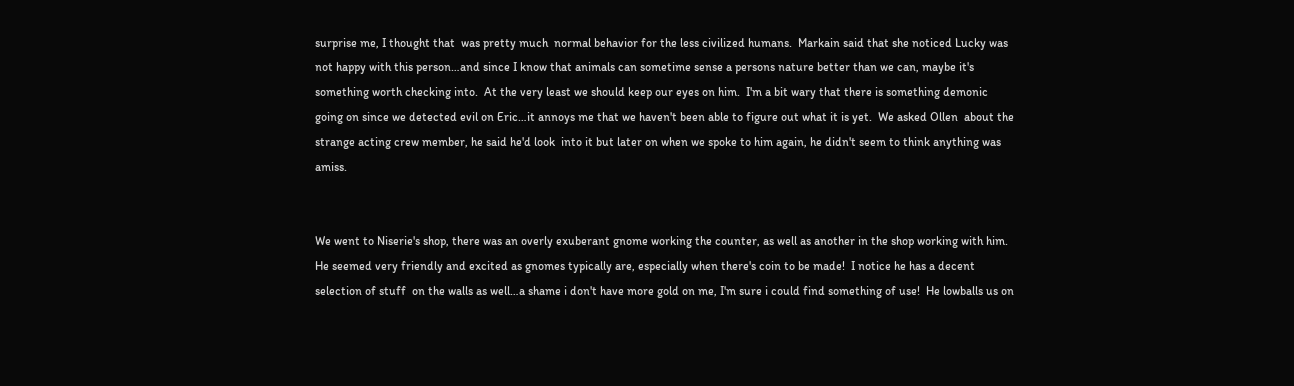surprise me, I thought that  was pretty much  normal behavior for the less civilized humans.  Markain said that she noticed Lucky was not happy with this person…and since I know that animals can sometime sense a persons nature better than we can, maybe it's something worth checking into.  At the very least we should keep our eyes on him.  I'm a bit wary that there is something demonic going on since we detected evil on Eric…it annoys me that we haven't been able to figure out what it is yet.  We asked Ollen  about the strange acting crew member, he said he'd look  into it but later on when we spoke to him again, he didn't seem to think anything was amiss.


We went to Niserie's shop, there was an overly exuberant gnome working the counter, as well as another in the shop working with him.  He seemed very friendly and excited as gnomes typically are, especially when there's coin to be made!  I notice he has a decent selection of stuff  on the walls as well…a shame i don't have more gold on me, I'm sure i could find something of use!  He lowballs us on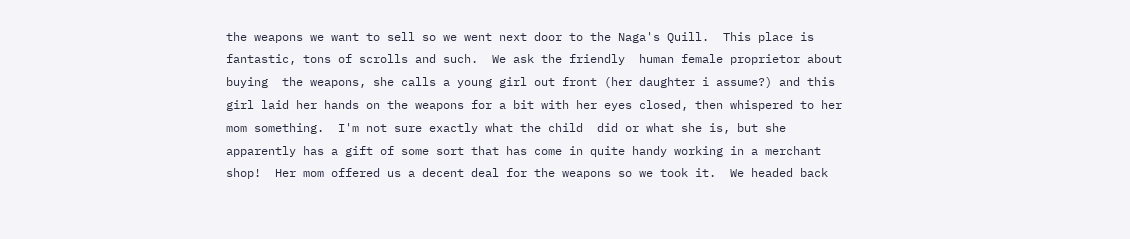the weapons we want to sell so we went next door to the Naga's Quill.  This place is  fantastic, tons of scrolls and such.  We ask the friendly  human female proprietor about buying  the weapons, she calls a young girl out front (her daughter i assume?) and this girl laid her hands on the weapons for a bit with her eyes closed, then whispered to her mom something.  I'm not sure exactly what the child  did or what she is, but she apparently has a gift of some sort that has come in quite handy working in a merchant shop!  Her mom offered us a decent deal for the weapons so we took it.  We headed back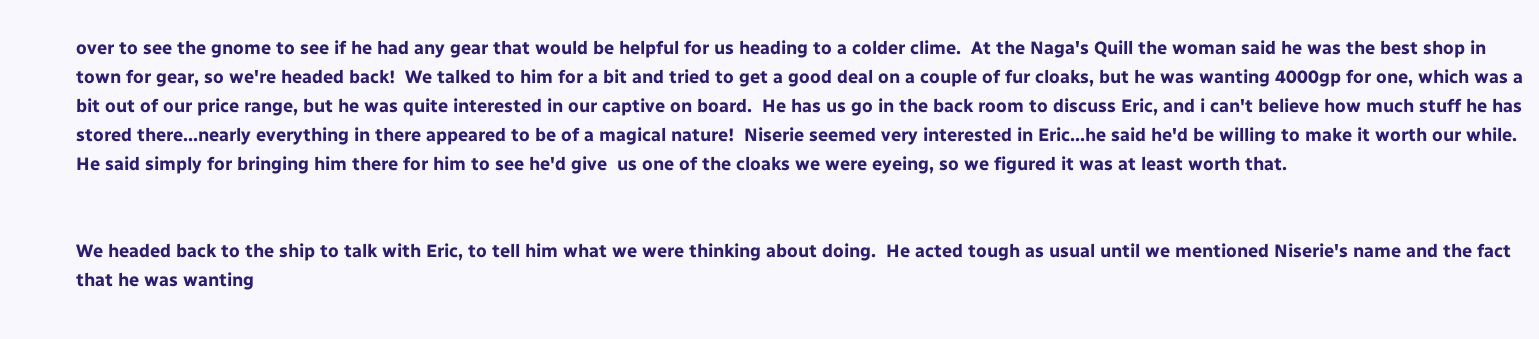over to see the gnome to see if he had any gear that would be helpful for us heading to a colder clime.  At the Naga's Quill the woman said he was the best shop in town for gear, so we're headed back!  We talked to him for a bit and tried to get a good deal on a couple of fur cloaks, but he was wanting 4000gp for one, which was a bit out of our price range, but he was quite interested in our captive on board.  He has us go in the back room to discuss Eric, and i can't believe how much stuff he has stored there…nearly everything in there appeared to be of a magical nature!  Niserie seemed very interested in Eric…he said he'd be willing to make it worth our while.  He said simply for bringing him there for him to see he'd give  us one of the cloaks we were eyeing, so we figured it was at least worth that.


We headed back to the ship to talk with Eric, to tell him what we were thinking about doing.  He acted tough as usual until we mentioned Niserie's name and the fact that he was wanting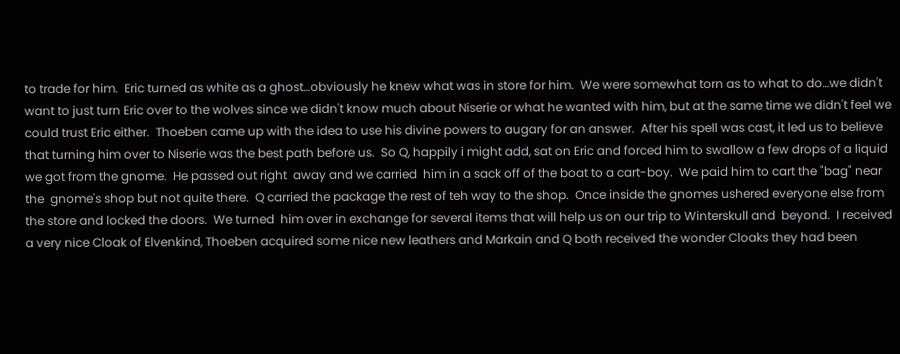to trade for him.  Eric turned as white as a ghost…obviously he knew what was in store for him.  We were somewhat torn as to what to do…we didn't want to just turn Eric over to the wolves since we didn't know much about Niserie or what he wanted with him, but at the same time we didn't feel we could trust Eric either.  Thoeben came up with the idea to use his divine powers to augary for an answer.  After his spell was cast, it led us to believe that turning him over to Niserie was the best path before us.  So Q, happily i might add, sat on Eric and forced him to swallow a few drops of a liquid we got from the gnome.  He passed out right  away and we carried  him in a sack off of the boat to a cart-boy.  We paid him to cart the "bag" near the  gnome's shop but not quite there.  Q carried the package the rest of teh way to the shop.  Once inside the gnomes ushered everyone else from the store and locked the doors.  We turned  him over in exchange for several items that will help us on our trip to Winterskull and  beyond.  I received a very nice Cloak of Elvenkind, Thoeben acquired some nice new leathers and Markain and Q both received the wonder Cloaks they had been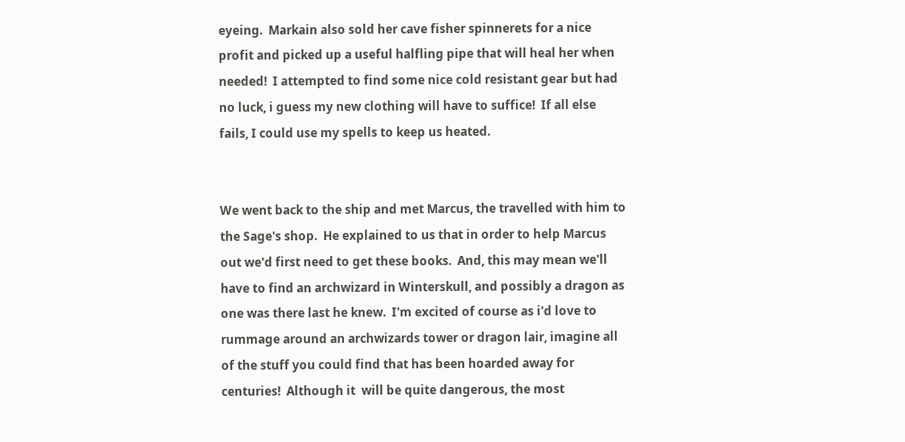eyeing.  Markain also sold her cave fisher spinnerets for a nice profit and picked up a useful halfling pipe that will heal her when needed!  I attempted to find some nice cold resistant gear but had no luck, i guess my new clothing will have to suffice!  If all else fails, I could use my spells to keep us heated.


We went back to the ship and met Marcus, the travelled with him to the Sage's shop.  He explained to us that in order to help Marcus out we'd first need to get these books.  And, this may mean we'll have to find an archwizard in Winterskull, and possibly a dragon as one was there last he knew.  I'm excited of course as i'd love to rummage around an archwizards tower or dragon lair, imagine all of the stuff you could find that has been hoarded away for centuries!  Although it  will be quite dangerous, the most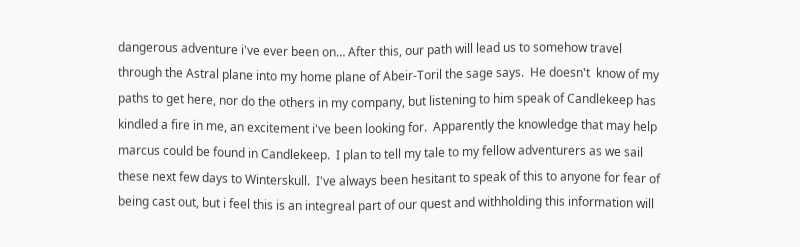dangerous adventure i've ever been on… After this, our path will lead us to somehow travel through the Astral plane into my home plane of Abeir-Toril the sage says.  He doesn't  know of my paths to get here, nor do the others in my company, but listening to him speak of Candlekeep has kindled a fire in me, an excitement i've been looking for.  Apparently the knowledge that may help marcus could be found in Candlekeep.  I plan to tell my tale to my fellow adventurers as we sail these next few days to Winterskull.  I've always been hesitant to speak of this to anyone for fear of being cast out, but i feel this is an integreal part of our quest and withholding this information will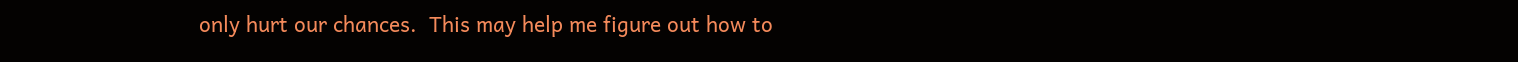only hurt our chances.  This may help me figure out how to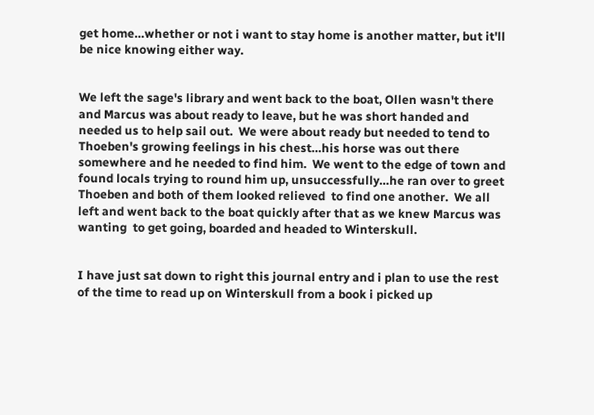get home…whether or not i want to stay home is another matter, but it'll be nice knowing either way.


We left the sage's library and went back to the boat, Ollen wasn't there and Marcus was about ready to leave, but he was short handed and needed us to help sail out.  We were about ready but needed to tend to Thoeben's growing feelings in his chest…his horse was out there somewhere and he needed to find him.  We went to the edge of town and found locals trying to round him up, unsuccessfully…he ran over to greet Thoeben and both of them looked relieved  to find one another.  We all left and went back to the boat quickly after that as we knew Marcus was wanting  to get going, boarded and headed to Winterskull.


I have just sat down to right this journal entry and i plan to use the rest of the time to read up on Winterskull from a book i picked up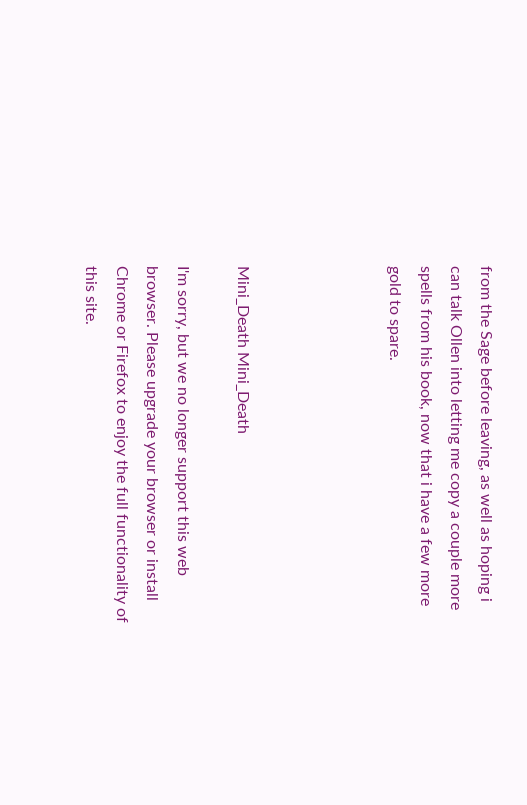from the Sage before leaving, as well as hoping i can talk Ollen into letting me copy a couple more spells from his book, now that i have a few more gold to spare.




Mini_Death Mini_Death

I'm sorry, but we no longer support this web browser. Please upgrade your browser or install Chrome or Firefox to enjoy the full functionality of this site.